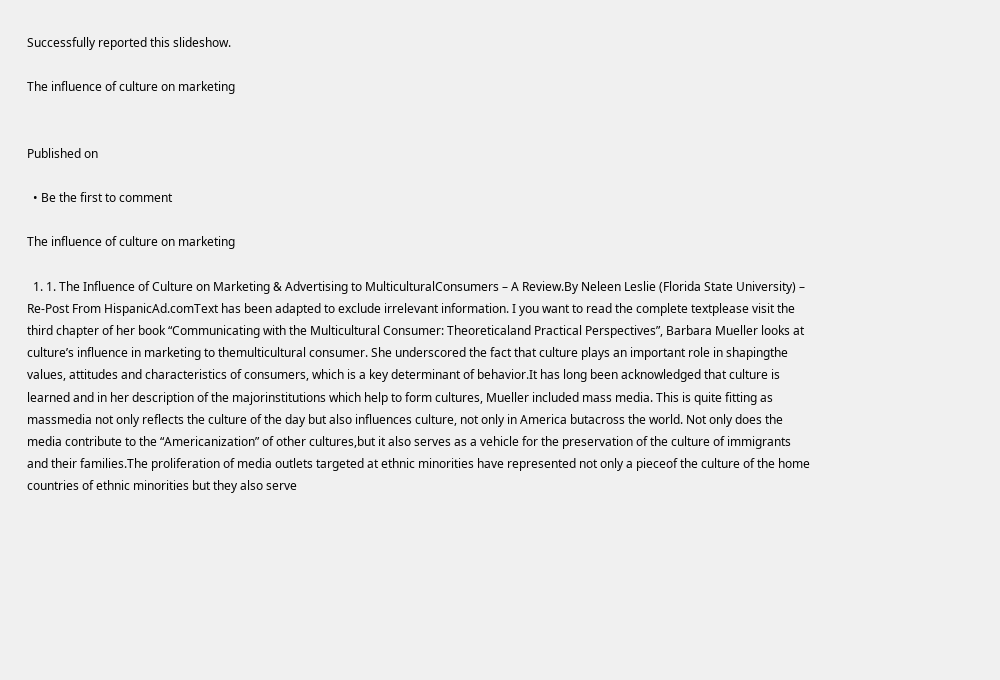Successfully reported this slideshow.

The influence of culture on marketing


Published on

  • Be the first to comment

The influence of culture on marketing

  1. 1. The Influence of Culture on Marketing & Advertising to MulticulturalConsumers – A Review.By Neleen Leslie (Florida State University) – Re-Post From HispanicAd.comText has been adapted to exclude irrelevant information. I you want to read the complete textplease visit the third chapter of her book “Communicating with the Multicultural Consumer: Theoreticaland Practical Perspectives”, Barbara Mueller looks at culture’s influence in marketing to themulticultural consumer. She underscored the fact that culture plays an important role in shapingthe values, attitudes and characteristics of consumers, which is a key determinant of behavior.It has long been acknowledged that culture is learned and in her description of the majorinstitutions which help to form cultures, Mueller included mass media. This is quite fitting as massmedia not only reflects the culture of the day but also influences culture, not only in America butacross the world. Not only does the media contribute to the “Americanization” of other cultures,but it also serves as a vehicle for the preservation of the culture of immigrants and their families.The proliferation of media outlets targeted at ethnic minorities have represented not only a pieceof the culture of the home countries of ethnic minorities but they also serve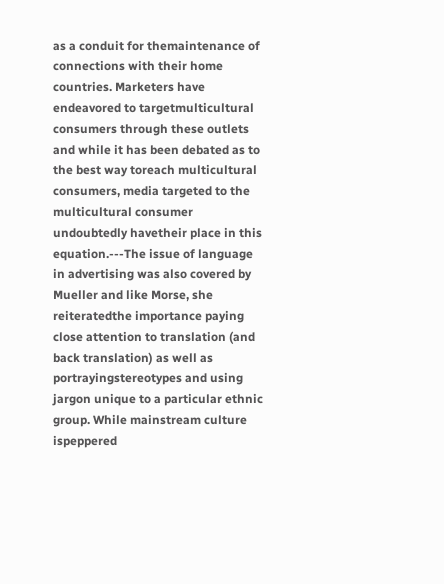as a conduit for themaintenance of connections with their home countries. Marketers have endeavored to targetmulticultural consumers through these outlets and while it has been debated as to the best way toreach multicultural consumers, media targeted to the multicultural consumer undoubtedly havetheir place in this equation.---The issue of language in advertising was also covered by Mueller and like Morse, she reiteratedthe importance paying close attention to translation (and back translation) as well as portrayingstereotypes and using jargon unique to a particular ethnic group. While mainstream culture ispeppered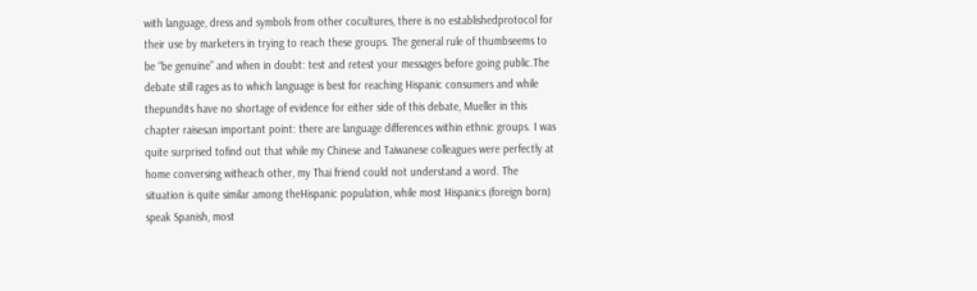with language, dress and symbols from other cocultures, there is no establishedprotocol for their use by marketers in trying to reach these groups. The general rule of thumbseems to be “be genuine” and when in doubt: test and retest your messages before going public.The debate still rages as to which language is best for reaching Hispanic consumers and while thepundits have no shortage of evidence for either side of this debate, Mueller in this chapter raisesan important point: there are language differences within ethnic groups. I was quite surprised tofind out that while my Chinese and Taiwanese colleagues were perfectly at home conversing witheach other, my Thai friend could not understand a word. The situation is quite similar among theHispanic population, while most Hispanics (foreign born) speak Spanish, most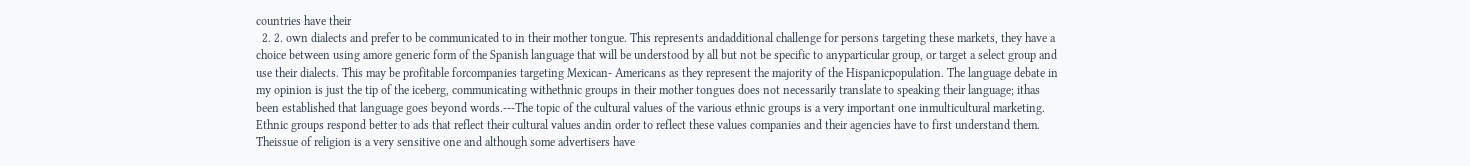countries have their
  2. 2. own dialects and prefer to be communicated to in their mother tongue. This represents andadditional challenge for persons targeting these markets, they have a choice between using amore generic form of the Spanish language that will be understood by all but not be specific to anyparticular group, or target a select group and use their dialects. This may be profitable forcompanies targeting Mexican- Americans as they represent the majority of the Hispanicpopulation. The language debate in my opinion is just the tip of the iceberg, communicating withethnic groups in their mother tongues does not necessarily translate to speaking their language; ithas been established that language goes beyond words.---The topic of the cultural values of the various ethnic groups is a very important one inmulticultural marketing. Ethnic groups respond better to ads that reflect their cultural values andin order to reflect these values companies and their agencies have to first understand them. Theissue of religion is a very sensitive one and although some advertisers have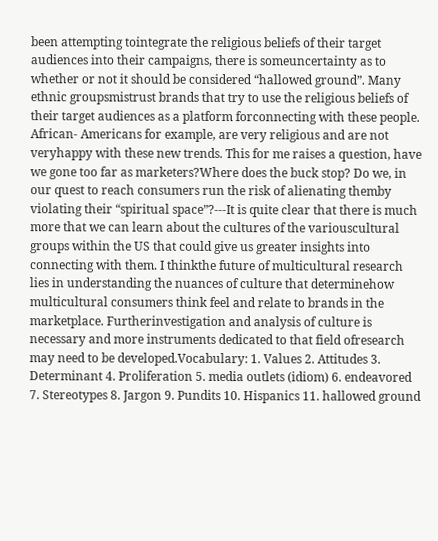been attempting tointegrate the religious beliefs of their target audiences into their campaigns, there is someuncertainty as to whether or not it should be considered “hallowed ground”. Many ethnic groupsmistrust brands that try to use the religious beliefs of their target audiences as a platform forconnecting with these people. African- Americans for example, are very religious and are not veryhappy with these new trends. This for me raises a question, have we gone too far as marketers?Where does the buck stop? Do we, in our quest to reach consumers run the risk of alienating themby violating their “spiritual space”?---It is quite clear that there is much more that we can learn about the cultures of the variouscultural groups within the US that could give us greater insights into connecting with them. I thinkthe future of multicultural research lies in understanding the nuances of culture that determinehow multicultural consumers think feel and relate to brands in the marketplace. Furtherinvestigation and analysis of culture is necessary and more instruments dedicated to that field ofresearch may need to be developed.Vocabulary: 1. Values 2. Attitudes 3. Determinant 4. Proliferation 5. media outlets (idiom) 6. endeavored 7. Stereotypes 8. Jargon 9. Pundits 10. Hispanics 11. hallowed ground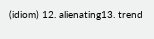(idiom) 12. alienating13. trend